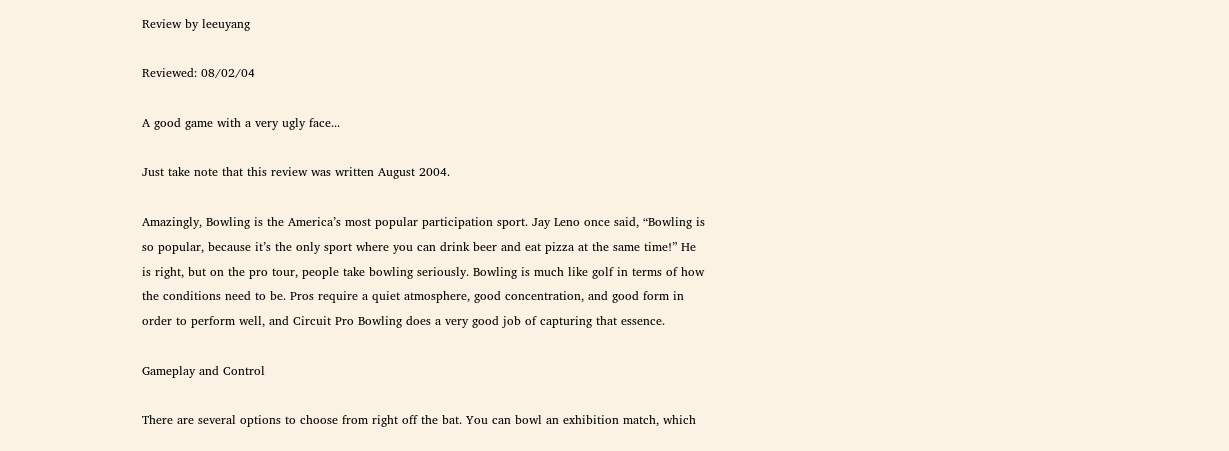Review by leeuyang

Reviewed: 08/02/04

A good game with a very ugly face...

Just take note that this review was written August 2004.

Amazingly, Bowling is the America’s most popular participation sport. Jay Leno once said, “Bowling is so popular, because it’s the only sport where you can drink beer and eat pizza at the same time!” He is right, but on the pro tour, people take bowling seriously. Bowling is much like golf in terms of how the conditions need to be. Pros require a quiet atmosphere, good concentration, and good form in order to perform well, and Circuit Pro Bowling does a very good job of capturing that essence.

Gameplay and Control

There are several options to choose from right off the bat. You can bowl an exhibition match, which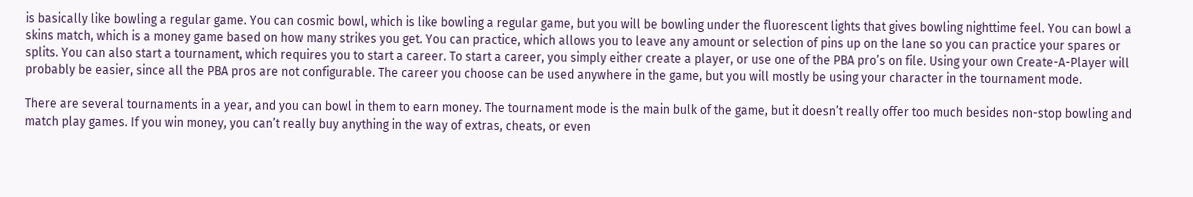is basically like bowling a regular game. You can cosmic bowl, which is like bowling a regular game, but you will be bowling under the fluorescent lights that gives bowling nighttime feel. You can bowl a skins match, which is a money game based on how many strikes you get. You can practice, which allows you to leave any amount or selection of pins up on the lane so you can practice your spares or splits. You can also start a tournament, which requires you to start a career. To start a career, you simply either create a player, or use one of the PBA pro’s on file. Using your own Create-A-Player will probably be easier, since all the PBA pros are not configurable. The career you choose can be used anywhere in the game, but you will mostly be using your character in the tournament mode.

There are several tournaments in a year, and you can bowl in them to earn money. The tournament mode is the main bulk of the game, but it doesn’t really offer too much besides non-stop bowling and match play games. If you win money, you can’t really buy anything in the way of extras, cheats, or even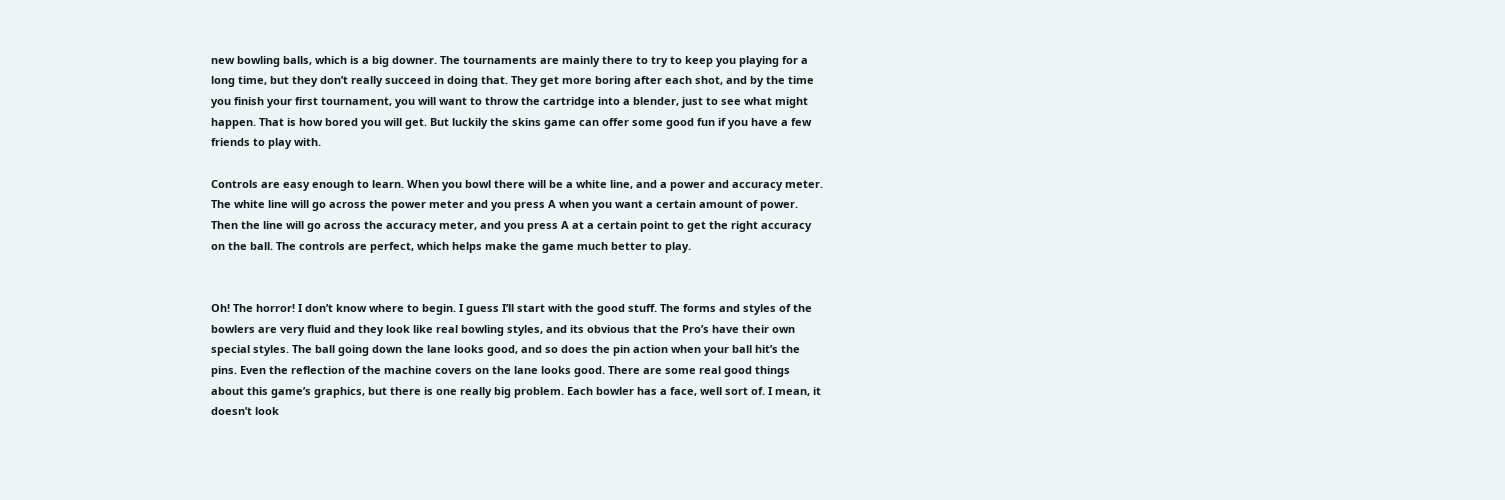new bowling balls, which is a big downer. The tournaments are mainly there to try to keep you playing for a long time, but they don’t really succeed in doing that. They get more boring after each shot, and by the time you finish your first tournament, you will want to throw the cartridge into a blender, just to see what might happen. That is how bored you will get. But luckily the skins game can offer some good fun if you have a few friends to play with.

Controls are easy enough to learn. When you bowl there will be a white line, and a power and accuracy meter. The white line will go across the power meter and you press A when you want a certain amount of power. Then the line will go across the accuracy meter, and you press A at a certain point to get the right accuracy on the ball. The controls are perfect, which helps make the game much better to play.


Oh! The horror! I don’t know where to begin. I guess I’ll start with the good stuff. The forms and styles of the bowlers are very fluid and they look like real bowling styles, and its obvious that the Pro’s have their own special styles. The ball going down the lane looks good, and so does the pin action when your ball hit’s the pins. Even the reflection of the machine covers on the lane looks good. There are some real good things about this game’s graphics, but there is one really big problem. Each bowler has a face, well sort of. I mean, it doesn’t look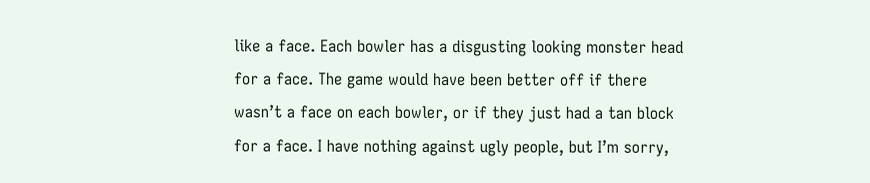like a face. Each bowler has a disgusting looking monster head for a face. The game would have been better off if there wasn’t a face on each bowler, or if they just had a tan block for a face. I have nothing against ugly people, but I’m sorry,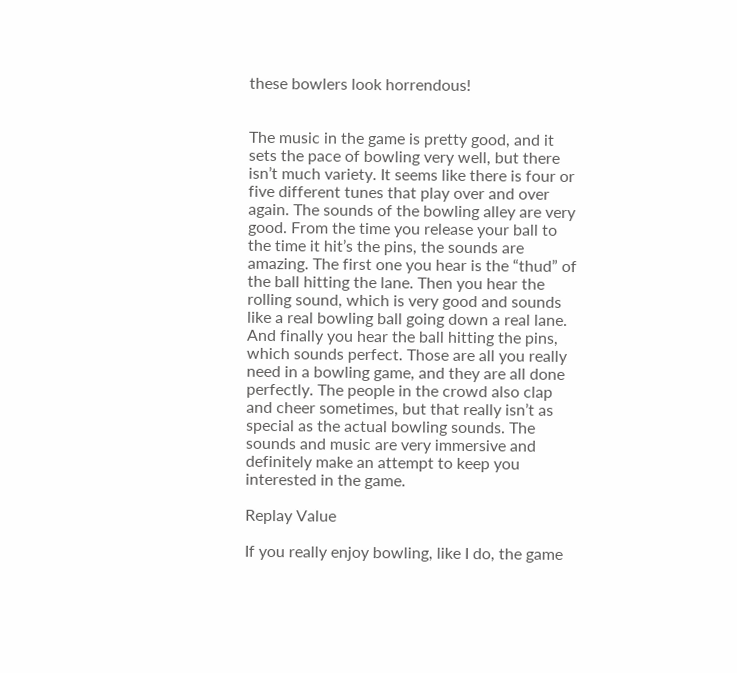these bowlers look horrendous!


The music in the game is pretty good, and it sets the pace of bowling very well, but there isn’t much variety. It seems like there is four or five different tunes that play over and over again. The sounds of the bowling alley are very good. From the time you release your ball to the time it hit’s the pins, the sounds are amazing. The first one you hear is the “thud” of the ball hitting the lane. Then you hear the rolling sound, which is very good and sounds like a real bowling ball going down a real lane. And finally you hear the ball hitting the pins, which sounds perfect. Those are all you really need in a bowling game, and they are all done perfectly. The people in the crowd also clap and cheer sometimes, but that really isn’t as special as the actual bowling sounds. The sounds and music are very immersive and definitely make an attempt to keep you interested in the game.

Replay Value

If you really enjoy bowling, like I do, the game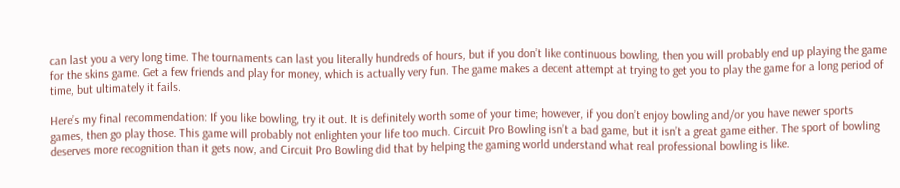can last you a very long time. The tournaments can last you literally hundreds of hours, but if you don’t like continuous bowling, then you will probably end up playing the game for the skins game. Get a few friends and play for money, which is actually very fun. The game makes a decent attempt at trying to get you to play the game for a long period of time, but ultimately it fails.

Here’s my final recommendation: If you like bowling, try it out. It is definitely worth some of your time; however, if you don’t enjoy bowling and/or you have newer sports games, then go play those. This game will probably not enlighten your life too much. Circuit Pro Bowling isn’t a bad game, but it isn’t a great game either. The sport of bowling deserves more recognition than it gets now, and Circuit Pro Bowling did that by helping the gaming world understand what real professional bowling is like.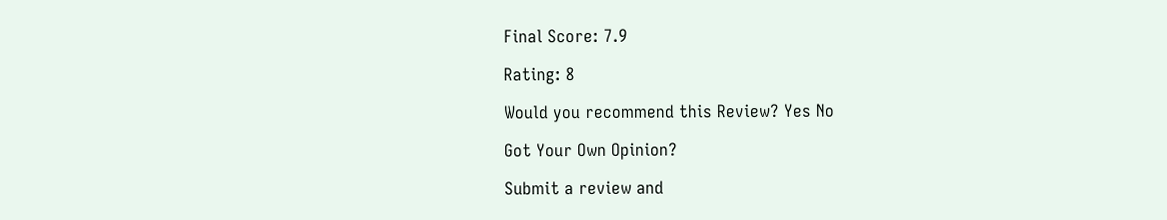Final Score: 7.9

Rating: 8

Would you recommend this Review? Yes No

Got Your Own Opinion?

Submit a review and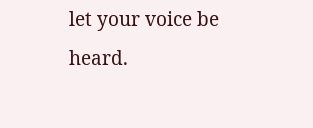let your voice be heard.